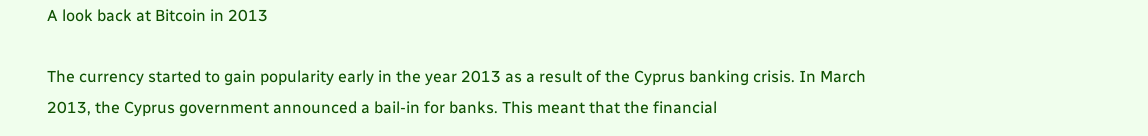A look back at Bitcoin in 2013

The currency started to gain popularity early in the year 2013 as a result of the Cyprus banking crisis. In March 2013, the Cyprus government announced a bail-in for banks. This meant that the financial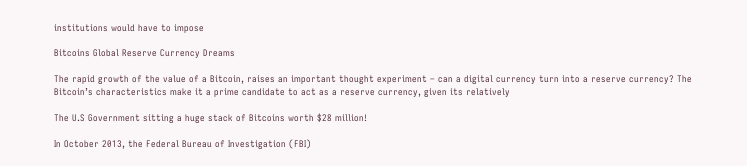institutions would have to impose

Bitcoins Global Reserve Currency Dreams

The rapid growth of the value of a Bitcoin, raises an important thought experiment – can a digital currency turn into a reserve currency? The Bitcoin’s characteristics make it a prime candidate to act as a reserve currency, given its relatively

The U.S Government sitting a huge stack of Bitcoins worth $28 million!

In October 2013, the Federal Bureau of Investigation (FBI)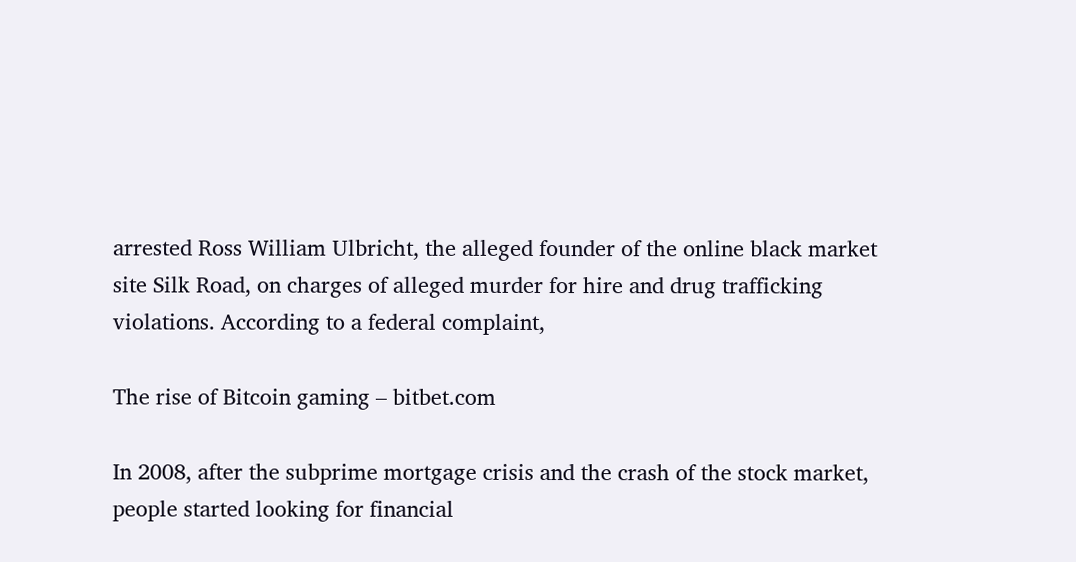arrested Ross William Ulbricht, the alleged founder of the online black market site Silk Road, on charges of alleged murder for hire and drug trafficking violations. According to a federal complaint,

The rise of Bitcoin gaming – bitbet.com

In 2008, after the subprime mortgage crisis and the crash of the stock market, people started looking for financial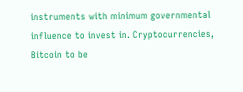instruments with minimum governmental influence to invest in. Cryptocurrencies, Bitcoin to be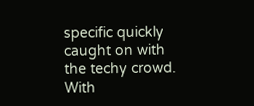specific quickly caught on with the techy crowd. With